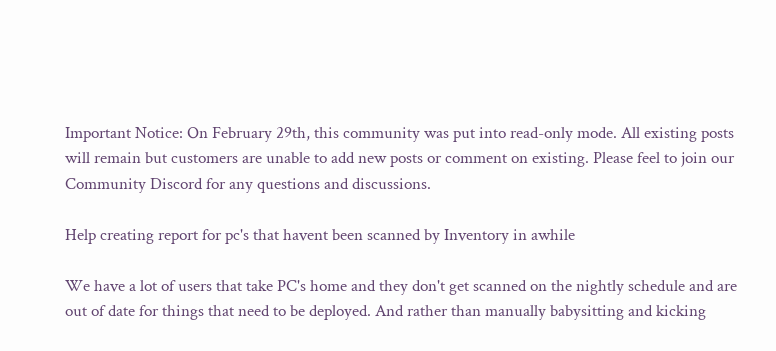Important Notice: On February 29th, this community was put into read-only mode. All existing posts will remain but customers are unable to add new posts or comment on existing. Please feel to join our Community Discord for any questions and discussions.

Help creating report for pc's that havent been scanned by Inventory in awhile

We have a lot of users that take PC's home and they don't get scanned on the nightly schedule and are out of date for things that need to be deployed. And rather than manually babysitting and kicking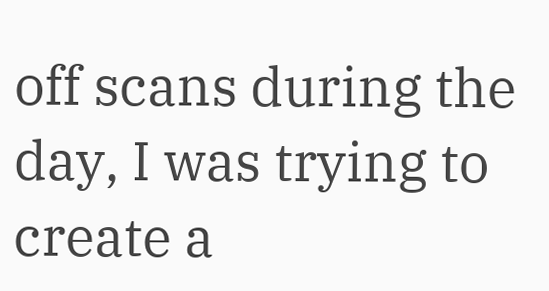off scans during the day, I was trying to create a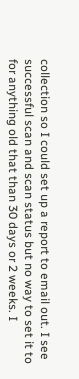collection so I could set up a report to email out. I see successful scan and scan status but no way to set it to for anything old that than 30 days or 2 weeks. I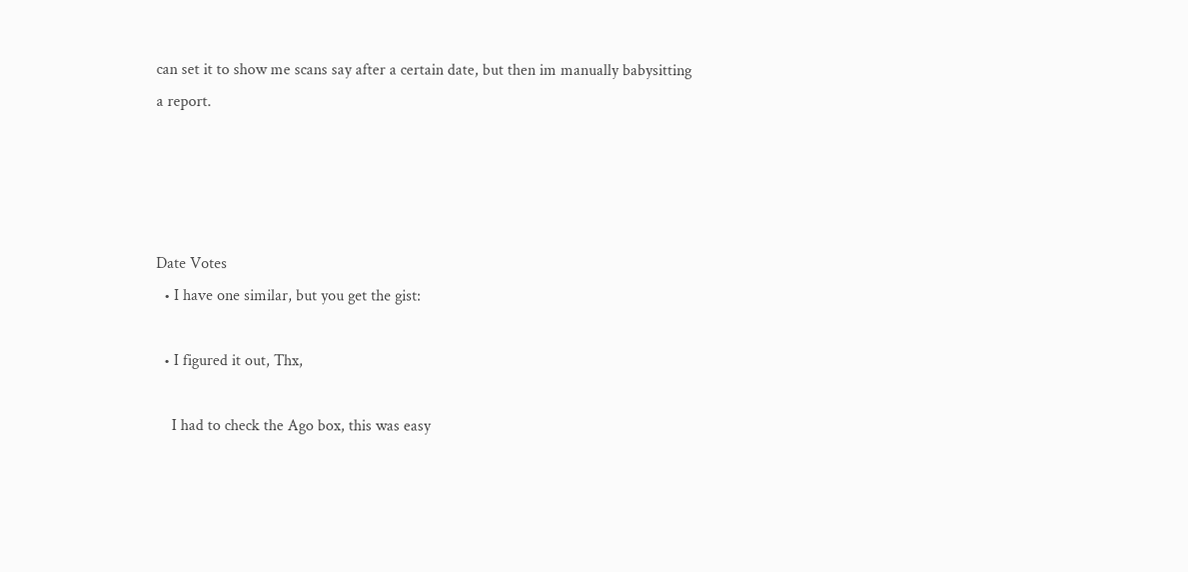can set it to show me scans say after a certain date, but then im manually babysitting a report.




Date Votes
  • I have one similar, but you get the gist:

  • I figured it out, Thx,

    I had to check the Ago box, this was easy